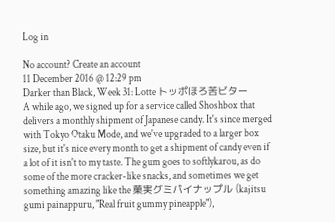Log in

No account? Create an account
11 December 2016 @ 12:29 pm
Darker than Black, Week 31: Lotte トッポほろ苦ビター
A while ago, we signed up for a service called Shoshbox that delivers a monthly shipment of Japanese candy. It's since merged with Tokyo Otaku Mode, and we've upgraded to a larger box size, but it's nice every month to get a shipment of candy even if a lot of it isn't to my taste. The gum goes to softlykarou, as do some of the more cracker-like snacks, and sometimes we get something amazing like the 菓実グミパイナップル (kajitsu gumi painappuru, "Real fruit gummy pineapple"),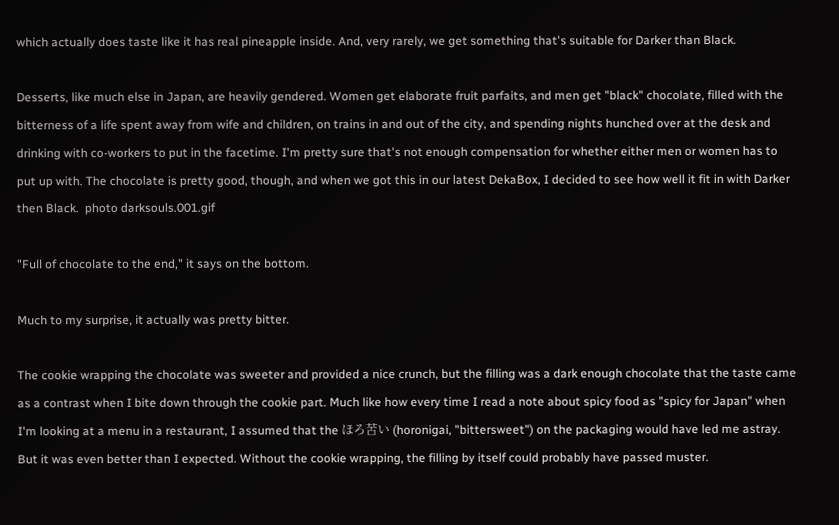which actually does taste like it has real pineapple inside. And, very rarely, we get something that's suitable for Darker than Black.

Desserts, like much else in Japan, are heavily gendered. Women get elaborate fruit parfaits, and men get "black" chocolate, filled with the bitterness of a life spent away from wife and children, on trains in and out of the city, and spending nights hunched over at the desk and drinking with co-workers to put in the facetime. I'm pretty sure that's not enough compensation for whether either men or women has to put up with. The chocolate is pretty good, though, and when we got this in our latest DekaBox, I decided to see how well it fit in with Darker then Black.  photo darksouls.001.gif

"Full of chocolate to the end," it says on the bottom.

Much to my surprise, it actually was pretty bitter.

The cookie wrapping the chocolate was sweeter and provided a nice crunch, but the filling was a dark enough chocolate that the taste came as a contrast when I bite down through the cookie part. Much like how every time I read a note about spicy food as "spicy for Japan" when I'm looking at a menu in a restaurant, I assumed that the ほろ苦い (horonigai, "bittersweet") on the packaging would have led me astray. But it was even better than I expected. Without the cookie wrapping, the filling by itself could probably have passed muster.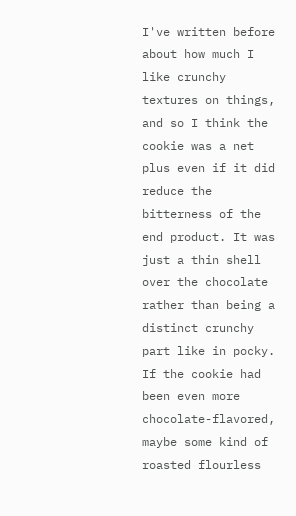I've written before about how much I like crunchy textures on things, and so I think the cookie was a net plus even if it did reduce the bitterness of the end product. It was just a thin shell over the chocolate rather than being a distinct crunchy part like in pocky. If the cookie had been even more chocolate-flavored, maybe some kind of roasted flourless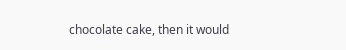chocolate cake, then it would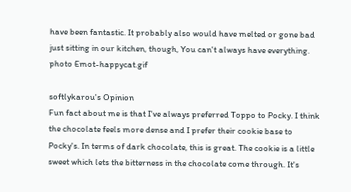have been fantastic. It probably also would have melted or gone bad just sitting in our kitchen, though, You can't always have everything.  photo Emot-happycat.gif

softlykarou's Opinion
Fun fact about me is that I've always preferred Toppo to Pocky. I think the chocolate feels more dense and I prefer their cookie base to Pocky's. In terms of dark chocolate, this is great. The cookie is a little sweet which lets the bitterness in the chocolate come through. It's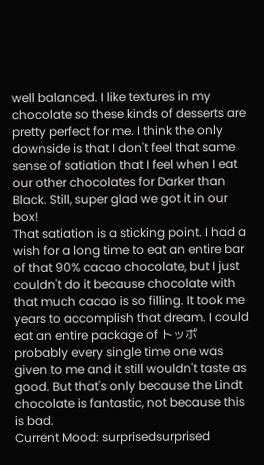well balanced. I like textures in my chocolate so these kinds of desserts are pretty perfect for me. I think the only downside is that I don't feel that same sense of satiation that I feel when I eat our other chocolates for Darker than Black. Still, super glad we got it in our box!
That satiation is a sticking point. I had a wish for a long time to eat an entire bar of that 90% cacao chocolate, but I just couldn't do it because chocolate with that much cacao is so filling. It took me years to accomplish that dream. I could eat an entire package of トッポ probably every single time one was given to me and it still wouldn't taste as good. But that's only because the Lindt chocolate is fantastic, not because this is bad.
Current Mood: surprisedsurprised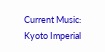Current Music: Kyoto Imperial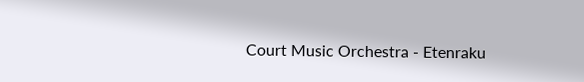Court Music Orchestra - Etenraku